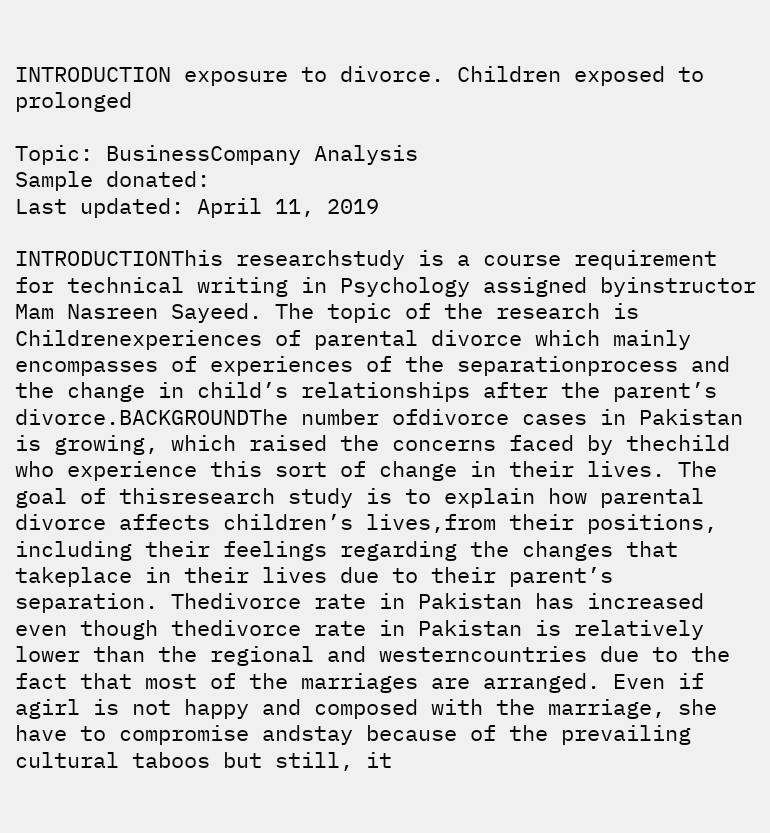INTRODUCTION exposure to divorce. Children exposed to prolonged

Topic: BusinessCompany Analysis
Sample donated:
Last updated: April 11, 2019

INTRODUCTIONThis researchstudy is a course requirement for technical writing in Psychology assigned byinstructor Mam Nasreen Sayeed. The topic of the research is Childrenexperiences of parental divorce which mainly encompasses of experiences of the separationprocess and the change in child’s relationships after the parent’s divorce.BACKGROUNDThe number ofdivorce cases in Pakistan is growing, which raised the concerns faced by thechild who experience this sort of change in their lives. The goal of thisresearch study is to explain how parental divorce affects children’s lives,from their positions, including their feelings regarding the changes that takeplace in their lives due to their parent’s separation. Thedivorce rate in Pakistan has increased even though thedivorce rate in Pakistan is relatively lower than the regional and westerncountries due to the fact that most of the marriages are arranged. Even if agirl is not happy and composed with the marriage, she have to compromise andstay because of the prevailing cultural taboos but still, it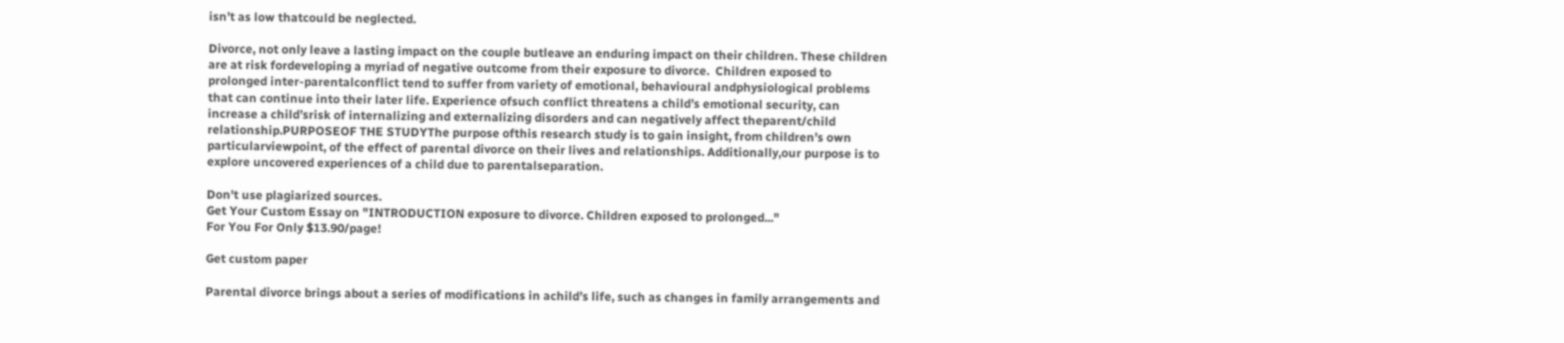isn’t as low thatcould be neglected.

Divorce, not only leave a lasting impact on the couple butleave an enduring impact on their children. These children are at risk fordeveloping a myriad of negative outcome from their exposure to divorce.  Children exposed to prolonged inter-parentalconflict tend to suffer from variety of emotional, behavioural andphysiological problems that can continue into their later life. Experience ofsuch conflict threatens a child’s emotional security, can increase a child’srisk of internalizing and externalizing disorders and can negatively affect theparent/child relationship.PURPOSEOF THE STUDYThe purpose ofthis research study is to gain insight, from children’s own particularviewpoint, of the effect of parental divorce on their lives and relationships. Additionally,our purpose is to explore uncovered experiences of a child due to parentalseparation.

Don't use plagiarized sources.
Get Your Custom Essay on "INTRODUCTION exposure to divorce. Children exposed to prolonged..."
For You For Only $13.90/page!

Get custom paper

Parental divorce brings about a series of modifications in achild’s life, such as changes in family arrangements and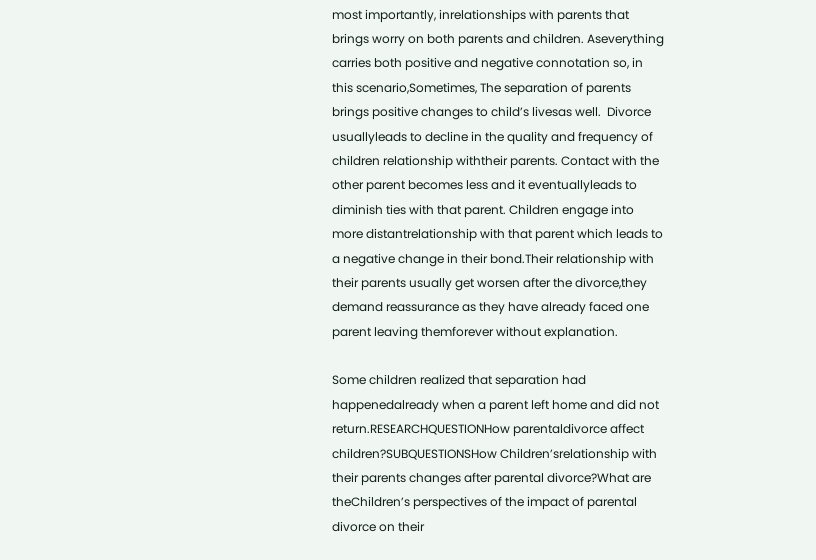most importantly, inrelationships with parents that brings worry on both parents and children. Aseverything carries both positive and negative connotation so, in this scenario,Sometimes, The separation of parents brings positive changes to child’s livesas well.  Divorce usuallyleads to decline in the quality and frequency of children relationship withtheir parents. Contact with the other parent becomes less and it eventuallyleads to diminish ties with that parent. Children engage into more distantrelationship with that parent which leads to a negative change in their bond.Their relationship with their parents usually get worsen after the divorce,they demand reassurance as they have already faced one parent leaving themforever without explanation.

Some children realized that separation had happenedalready when a parent left home and did not return.RESEARCHQUESTIONHow parentaldivorce affect children?SUBQUESTIONSHow Children’srelationship with their parents changes after parental divorce?What are theChildren’s perspectives of the impact of parental divorce on their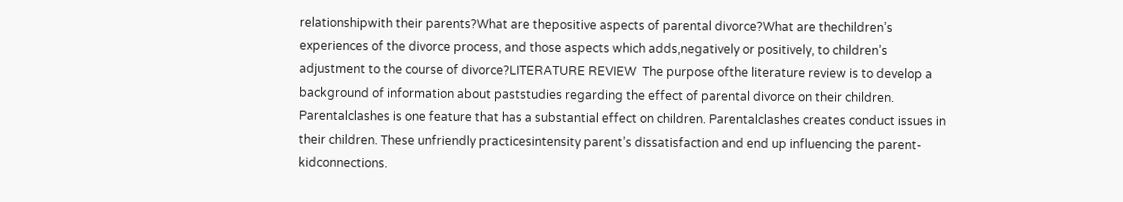relationshipwith their parents?What are thepositive aspects of parental divorce?What are thechildren’s experiences of the divorce process, and those aspects which adds,negatively or positively, to children’s adjustment to the course of divorce?LITERATURE REVIEW  The purpose ofthe literature review is to develop a background of information about paststudies regarding the effect of parental divorce on their children. Parentalclashes is one feature that has a substantial effect on children. Parentalclashes creates conduct issues in their children. These unfriendly practicesintensity parent’s dissatisfaction and end up influencing the parent-kidconnections.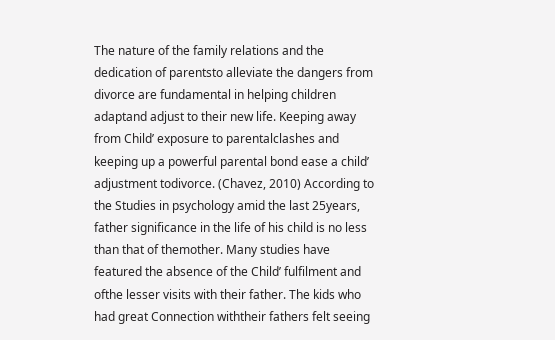The nature of the family relations and the dedication of parentsto alleviate the dangers from divorce are fundamental in helping children adaptand adjust to their new life. Keeping away from Child’ exposure to parentalclashes and keeping up a powerful parental bond ease a child’ adjustment todivorce. (Chavez, 2010) According to the Studies in psychology amid the last 25years, father significance in the life of his child is no less than that of themother. Many studies have featured the absence of the Child’ fulfilment and ofthe lesser visits with their father. The kids who had great Connection withtheir fathers felt seeing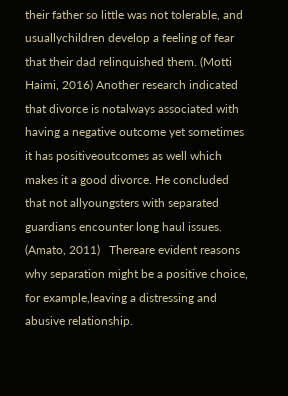their father so little was not tolerable, and usuallychildren develop a feeling of fear that their dad relinquished them. (Motti Haimi, 2016) Another research indicated that divorce is notalways associated with having a negative outcome yet sometimes it has positiveoutcomes as well which makes it a good divorce. He concluded that not allyoungsters with separated guardians encounter long haul issues. (Amato, 2011)   Thereare evident reasons why separation might be a positive choice, for example,leaving a distressing and abusive relationship.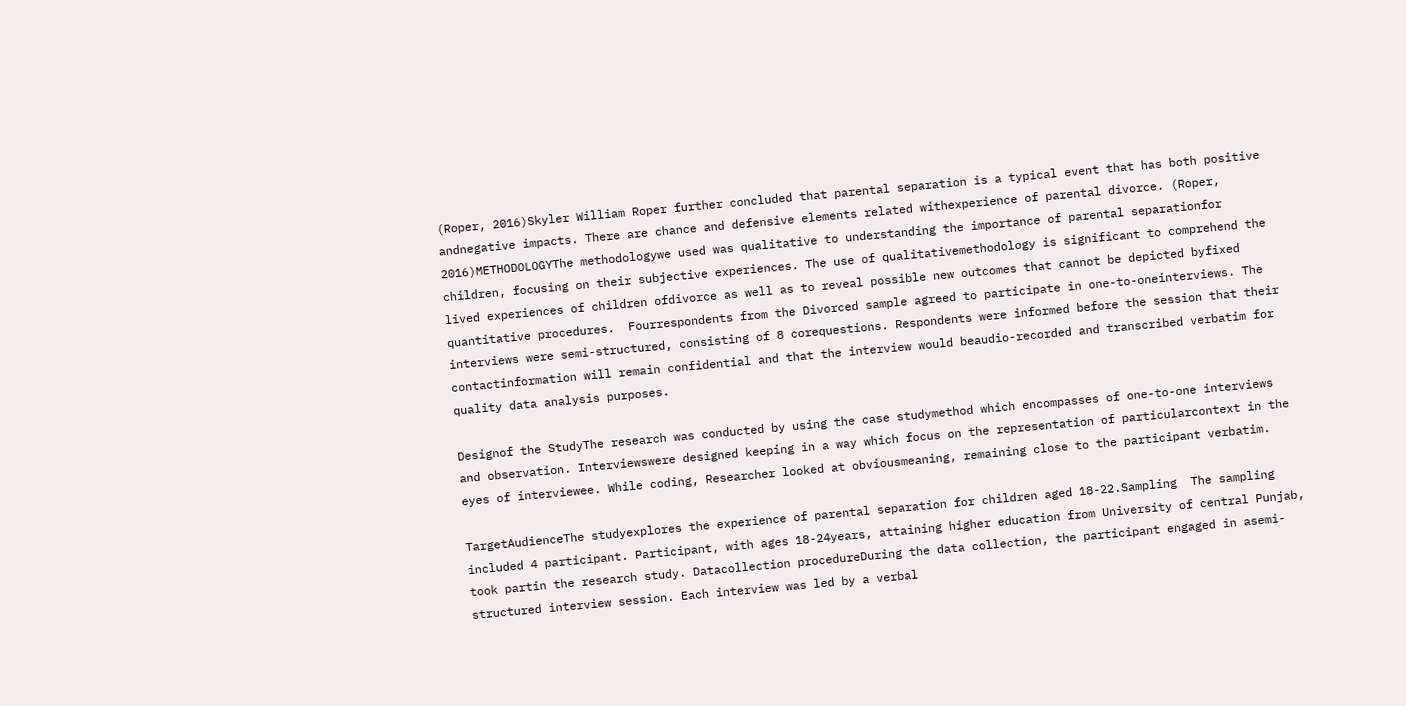(Roper, 2016)Skyler William Roper further concluded that parental separation is a typical event that has both positive andnegative impacts. There are chance and defensive elements related withexperience of parental divorce. (Roper, 2016)METHODOLOGYThe methodologywe used was qualitative to understanding the importance of parental separationfor children, focusing on their subjective experiences. The use of qualitativemethodology is significant to comprehend the lived experiences of children ofdivorce as well as to reveal possible new outcomes that cannot be depicted byfixed quantitative procedures.  Fourrespondents from the Divorced sample agreed to participate in one-to-oneinterviews. The interviews were semi-structured, consisting of 8 corequestions. Respondents were informed before the session that their contactinformation will remain confidential and that the interview would beaudio-recorded and transcribed verbatim for quality data analysis purposes.

Designof the StudyThe research was conducted by using the case studymethod which encompasses of one-to-one interviews and observation. Interviewswere designed keeping in a way which focus on the representation of particularcontext in the eyes of interviewee. While coding, Researcher looked at obviousmeaning, remaining close to the participant verbatim.

TargetAudienceThe studyexplores the experience of parental separation for children aged 18-22.Sampling  The sampling included 4 participant. Participant, with ages 18-24years, attaining higher education from University of central Punjab, took partin the research study. Datacollection procedureDuring the data collection, the participant engaged in asemi-structured interview session. Each interview was led by a verbal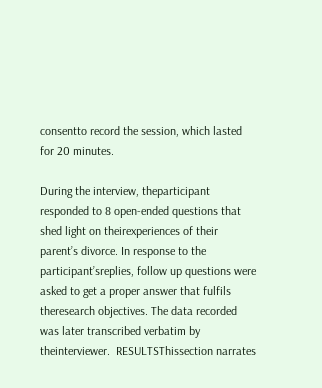consentto record the session, which lasted for 20 minutes.

During the interview, theparticipant responded to 8 open-ended questions that shed light on theirexperiences of their parent’s divorce. In response to the participant’sreplies, follow up questions were asked to get a proper answer that fulfils theresearch objectives. The data recorded was later transcribed verbatim by theinterviewer.  RESULTSThissection narrates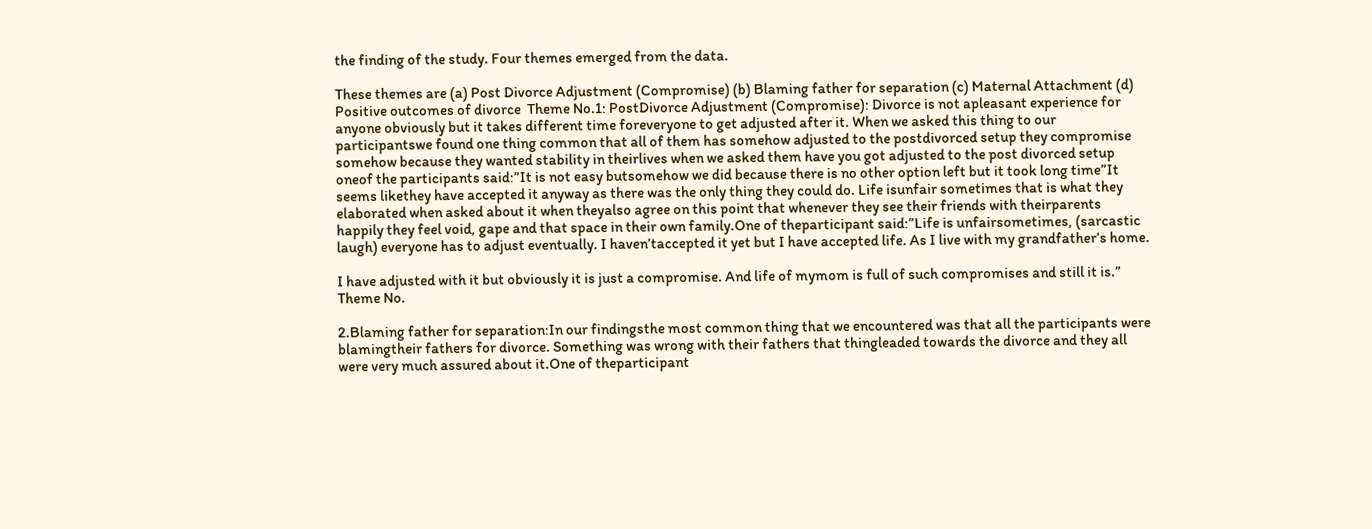the finding of the study. Four themes emerged from the data.

These themes are (a) Post Divorce Adjustment (Compromise) (b) Blaming father for separation (c) Maternal Attachment (d) Positive outcomes of divorce  Theme No.1: PostDivorce Adjustment (Compromise): Divorce is not apleasant experience for anyone obviously but it takes different time foreveryone to get adjusted after it. When we asked this thing to our participantswe found one thing common that all of them has somehow adjusted to the postdivorced setup they compromise somehow because they wanted stability in theirlives when we asked them have you got adjusted to the post divorced setup oneof the participants said:”It is not easy butsomehow we did because there is no other option left but it took long time”It seems likethey have accepted it anyway as there was the only thing they could do. Life isunfair sometimes that is what they elaborated when asked about it when theyalso agree on this point that whenever they see their friends with theirparents happily they feel void, gape and that space in their own family.One of theparticipant said:”Life is unfairsometimes, (sarcastic laugh) everyone has to adjust eventually. I haven’taccepted it yet but I have accepted life. As I live with my grandfather’s home.

I have adjusted with it but obviously it is just a compromise. And life of mymom is full of such compromises and still it is.” Theme No.

2.Blaming father for separation:In our findingsthe most common thing that we encountered was that all the participants were blamingtheir fathers for divorce. Something was wrong with their fathers that thingleaded towards the divorce and they all were very much assured about it.One of theparticipant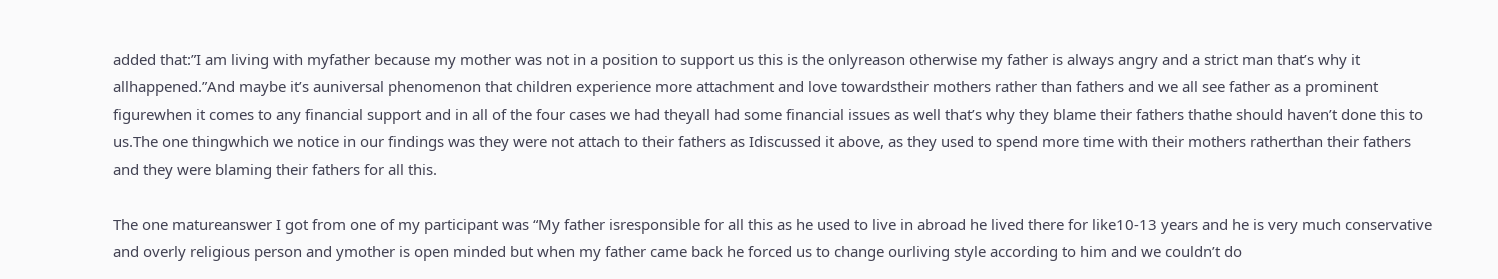added that:”I am living with myfather because my mother was not in a position to support us this is the onlyreason otherwise my father is always angry and a strict man that’s why it allhappened.”And maybe it’s auniversal phenomenon that children experience more attachment and love towardstheir mothers rather than fathers and we all see father as a prominent figurewhen it comes to any financial support and in all of the four cases we had theyall had some financial issues as well that’s why they blame their fathers thathe should haven’t done this to us.The one thingwhich we notice in our findings was they were not attach to their fathers as Idiscussed it above, as they used to spend more time with their mothers ratherthan their fathers and they were blaming their fathers for all this.

The one matureanswer I got from one of my participant was “My father isresponsible for all this as he used to live in abroad he lived there for like10-13 years and he is very much conservative and overly religious person and ymother is open minded but when my father came back he forced us to change ourliving style according to him and we couldn’t do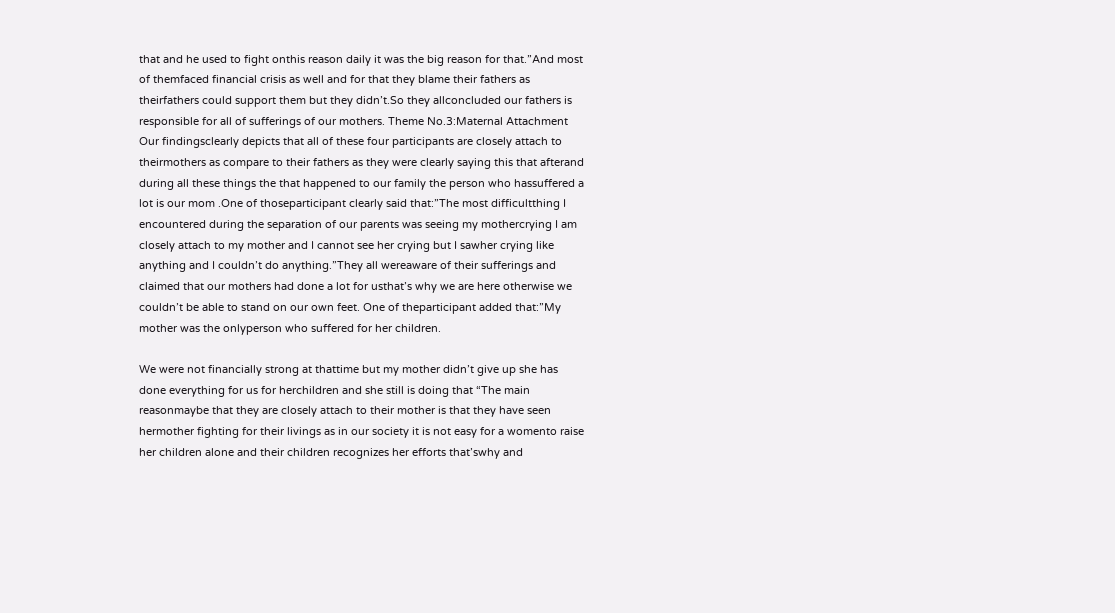that and he used to fight onthis reason daily it was the big reason for that.”And most of themfaced financial crisis as well and for that they blame their fathers as theirfathers could support them but they didn’t.So they allconcluded our fathers is responsible for all of sufferings of our mothers. Theme No.3:Maternal Attachment Our findingsclearly depicts that all of these four participants are closely attach to theirmothers as compare to their fathers as they were clearly saying this that afterand during all these things the that happened to our family the person who hassuffered a lot is our mom .One of thoseparticipant clearly said that:”The most difficultthing I encountered during the separation of our parents was seeing my mothercrying I am closely attach to my mother and I cannot see her crying but I sawher crying like anything and I couldn’t do anything.”They all wereaware of their sufferings and claimed that our mothers had done a lot for usthat’s why we are here otherwise we couldn’t be able to stand on our own feet. One of theparticipant added that:”My mother was the onlyperson who suffered for her children.

We were not financially strong at thattime but my mother didn’t give up she has done everything for us for herchildren and she still is doing that “The main reasonmaybe that they are closely attach to their mother is that they have seen hermother fighting for their livings as in our society it is not easy for a womento raise her children alone and their children recognizes her efforts that’swhy and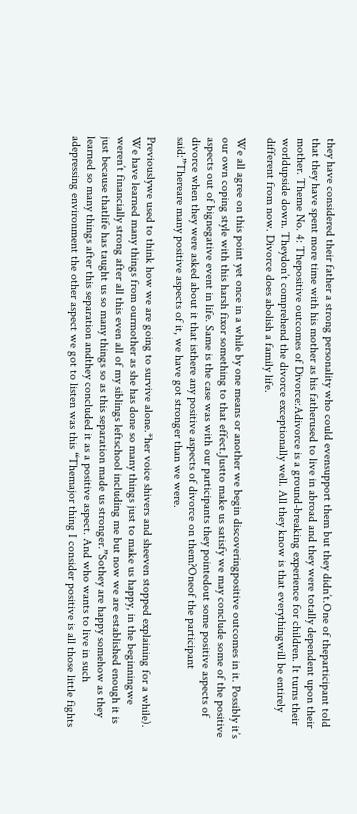they have considered their father a strong personality who could evensupport them but they didn’t.One of theparticipant told that they have spent more time with his mother as his fatherused to live in abroad and they were totally dependent upon their mother. Theme No. 4: Thepositive outcomes of Divorce:Adivorce is a ground-breaking experience for children. It turns their worldupside down. Theydon’t comprehend the divorce exceptionally well. All they know is that everythingwill be entirely different from now. Divorce does abolish a family life.

We all agree on this point yet once in a while by one means or another we begin discoveringpositive outcomes in it. Possibly it’s our own coping style with this harsh fixor something to that effect.Justto make us satisfy we may conclude some of the positive aspects out of bignegative event in life. Same is the case was with our participants they pointedout some positive aspects of divorce when they were asked about it that isthere any positive aspects of divorce on them?Oneof the participant said:”Thereare many positive aspects of it, we have got stronger than we were.

Previouslywe used to think how we are going to survive alone.*her voice shivers and sheeven stopped explaining for a while). We have learned many things from ourmother as she has done so many things just to make us happy, in the beginningwe weren’t financially strong after all this even all of my siblings leftschool including me but now we are established enough it is just because thatlife has taught us so many things so as this separation made us stronger.”Sothey are happy somehow as they learned so many things after this separation andthey concluded it as a positive aspect. And who wants to live in such adepressing environment the other aspect we got to listen was this “Themajor thing I consider positive is all those little fights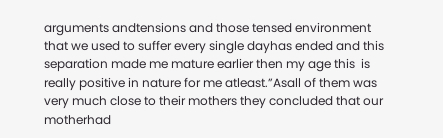arguments andtensions and those tensed environment that we used to suffer every single dayhas ended and this separation made me mature earlier then my age this  is really positive in nature for me atleast.”Asall of them was very much close to their mothers they concluded that our motherhad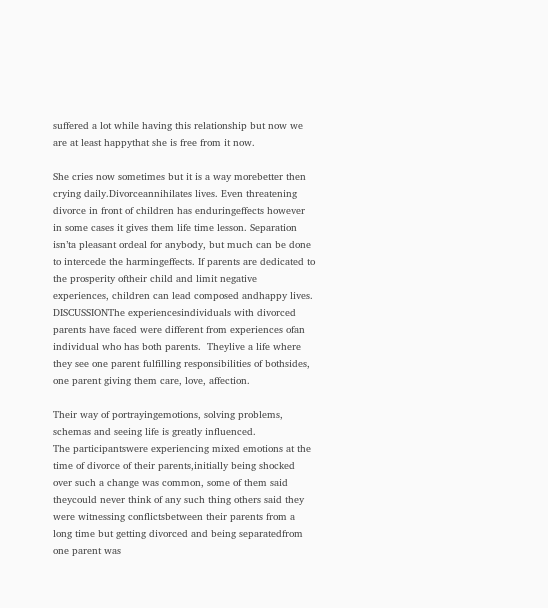suffered a lot while having this relationship but now we are at least happythat she is free from it now.

She cries now sometimes but it is a way morebetter then crying daily.Divorceannihilates lives. Even threatening divorce in front of children has enduringeffects however in some cases it gives them life time lesson. Separation isn’ta pleasant ordeal for anybody, but much can be done to intercede the harmingeffects. If parents are dedicated to the prosperity oftheir child and limit negative experiences, children can lead composed andhappy lives. DISCUSSIONThe experiencesindividuals with divorced parents have faced were different from experiences ofan individual who has both parents.  Theylive a life where they see one parent fulfilling responsibilities of bothsides, one parent giving them care, love, affection.

Their way of portrayingemotions, solving problems, schemas and seeing life is greatly influenced.                                                                                                                                                                           The participantswere experiencing mixed emotions at the time of divorce of their parents,initially being shocked over such a change was common, some of them said theycould never think of any such thing others said they were witnessing conflictsbetween their parents from a long time but getting divorced and being separatedfrom one parent was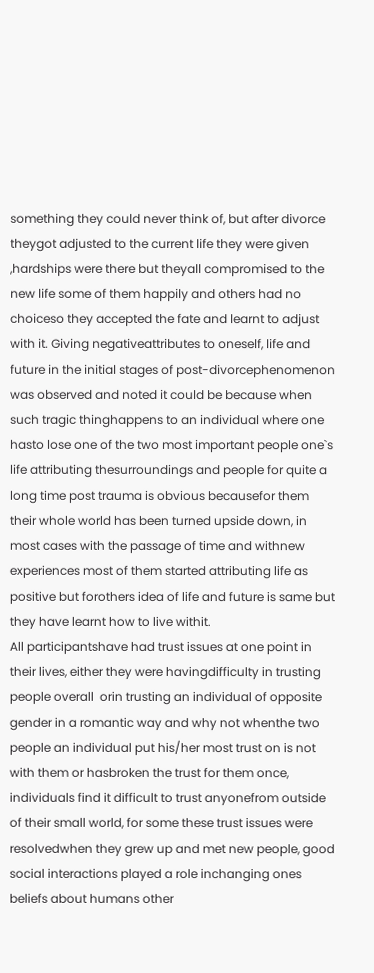something they could never think of, but after divorce theygot adjusted to the current life they were given ,hardships were there but theyall compromised to the new life some of them happily and others had no choiceso they accepted the fate and learnt to adjust with it. Giving negativeattributes to oneself, life and future in the initial stages of post-divorcephenomenon was observed and noted it could be because when such tragic thinghappens to an individual where one  hasto lose one of the two most important people one`s  life attributing thesurroundings and people for quite a long time post trauma is obvious becausefor them their whole world has been turned upside down, in  most cases with the passage of time and withnew experiences most of them started attributing life as positive but forothers idea of life and future is same but they have learnt how to live withit.                                                                      All participantshave had trust issues at one point in their lives, either they were havingdifficulty in trusting people overall  orin trusting an individual of opposite gender in a romantic way and why not whenthe two people an individual put his/her most trust on is not with them or hasbroken the trust for them once, individuals find it difficult to trust anyonefrom outside of their small world, for some these trust issues were resolvedwhen they grew up and met new people, good social interactions played a role inchanging ones beliefs about humans other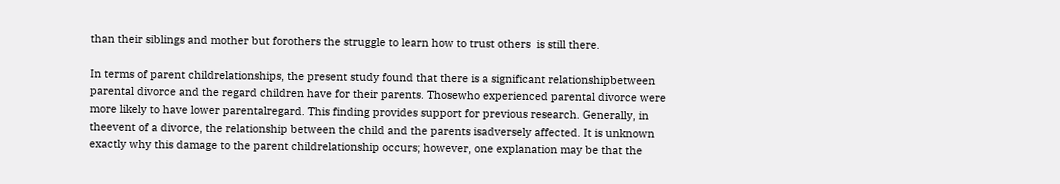than their siblings and mother but forothers the struggle to learn how to trust others  is still there.

In terms of parent childrelationships, the present study found that there is a significant relationshipbetween parental divorce and the regard children have for their parents. Thosewho experienced parental divorce were more likely to have lower parentalregard. This finding provides support for previous research. Generally, in theevent of a divorce, the relationship between the child and the parents isadversely affected. It is unknown exactly why this damage to the parent childrelationship occurs; however, one explanation may be that the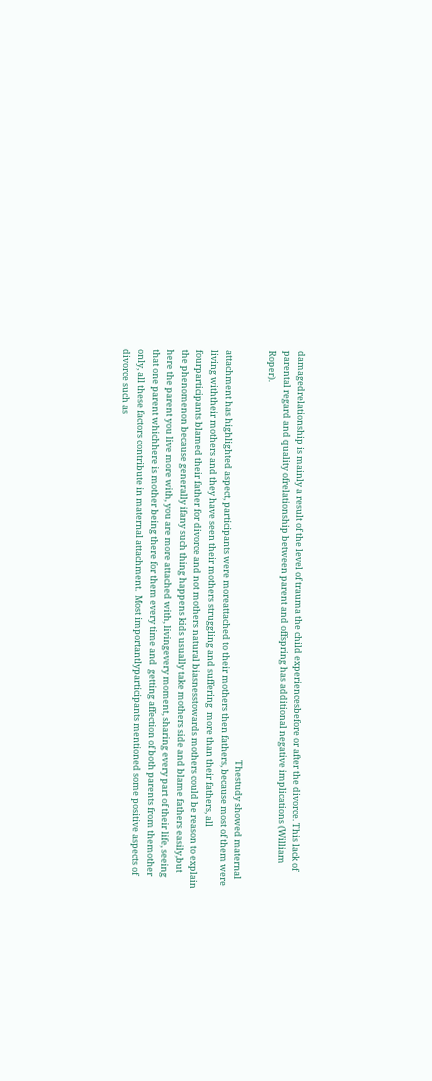damagedrelationship is mainly a result of the level of trauma the child experiencesbefore or after the divorce. This lack of parental regard and quality ofrelationship between parent and offspring has additional negative implications (William Roper).

                                                                                                                                                                                                             Thestudy showed maternal attachment has highlighted aspect, participants were moreattached to their mothers then fathers, because most of them were living withtheir mothers and they have seen their mothers struggling and suffering  more than their fathers, all fourparticipants blamed their father for divorce and not mothers natural biasnesstowards mothers could be reason to explain the phenomenon because generally ifany such thing happens kids usually take mothers side and blame fathers easily,but here the parent you live more with, you are more attached with, livingevery moment, sharing every part of their life, seeing that one parent whichhere is mother being there for them every time and  getting affection of both parents from themother only, all these factors contribute in maternal attachment.  Most importantlyparticipants mentioned some positive aspects of divorce such as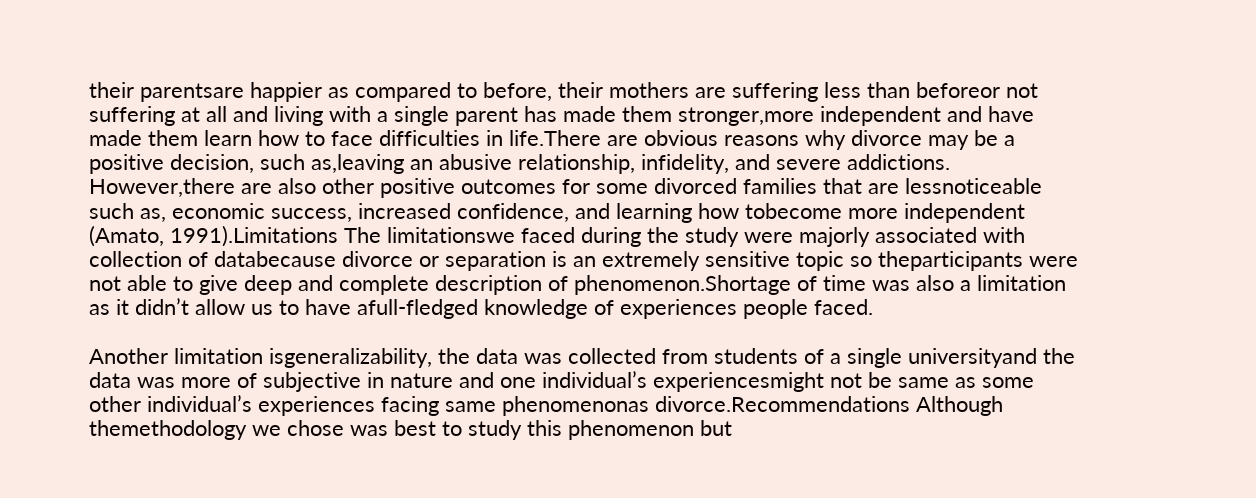their parentsare happier as compared to before, their mothers are suffering less than beforeor not suffering at all and living with a single parent has made them stronger,more independent and have made them learn how to face difficulties in life.There are obvious reasons why divorce may be a positive decision, such as,leaving an abusive relationship, infidelity, and severe addictions. However,there are also other positive outcomes for some divorced families that are lessnoticeable such as, economic success, increased confidence, and learning how tobecome more independent (Amato, 1991).Limitations The limitationswe faced during the study were majorly associated with collection of databecause divorce or separation is an extremely sensitive topic so theparticipants were not able to give deep and complete description of phenomenon.Shortage of time was also a limitation as it didn’t allow us to have afull-fledged knowledge of experiences people faced.

Another limitation isgeneralizability, the data was collected from students of a single universityand the data was more of subjective in nature and one individual’s experiencesmight not be same as some other individual’s experiences facing same phenomenonas divorce.Recommendations Although themethodology we chose was best to study this phenomenon but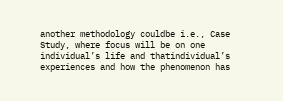another methodology couldbe i.e., Case Study, where focus will be on one individual’s life and thatindividual’s experiences and how the phenomenon has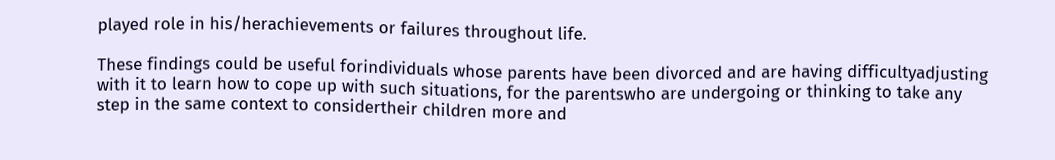played role in his/herachievements or failures throughout life.

These findings could be useful forindividuals whose parents have been divorced and are having difficultyadjusting with it to learn how to cope up with such situations, for the parentswho are undergoing or thinking to take any step in the same context to considertheir children more and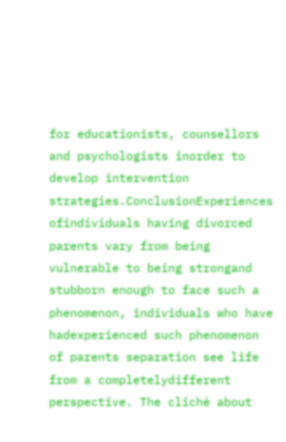for educationists, counsellors and psychologists inorder to develop intervention strategies.ConclusionExperiences ofindividuals having divorced parents vary from being vulnerable to being strongand stubborn enough to face such a phenomenon, individuals who have hadexperienced such phenomenon of parents separation see life from a completelydifferent perspective. The cliché about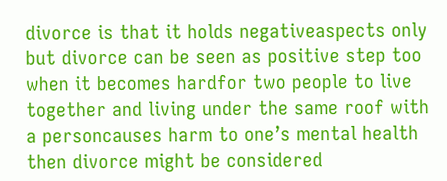divorce is that it holds negativeaspects only but divorce can be seen as positive step too when it becomes hardfor two people to live together and living under the same roof with a personcauses harm to one’s mental health then divorce might be considered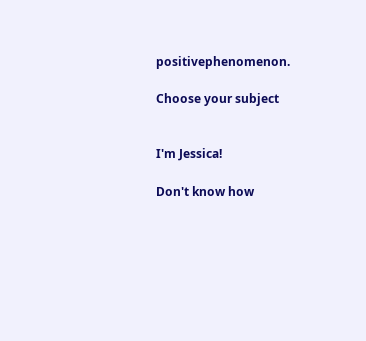positivephenomenon.

Choose your subject


I'm Jessica!

Don't know how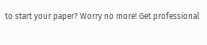to start your paper? Worry no more! Get professional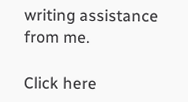writing assistance from me.

Click here